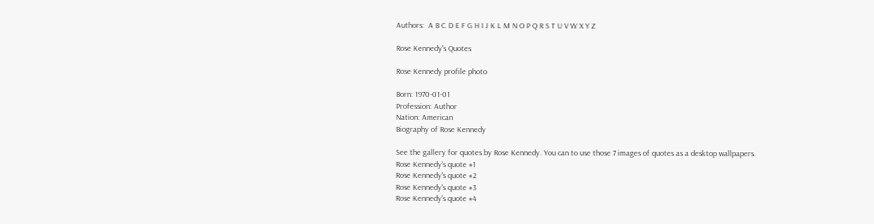Authors:  A B C D E F G H I J K L M N O P Q R S T U V W X Y Z

Rose Kennedy's Quotes

Rose Kennedy profile photo

Born: 1970-01-01
Profession: Author
Nation: American
Biography of Rose Kennedy

See the gallery for quotes by Rose Kennedy. You can to use those 7 images of quotes as a desktop wallpapers.
Rose Kennedy's quote #1
Rose Kennedy's quote #2
Rose Kennedy's quote #3
Rose Kennedy's quote #4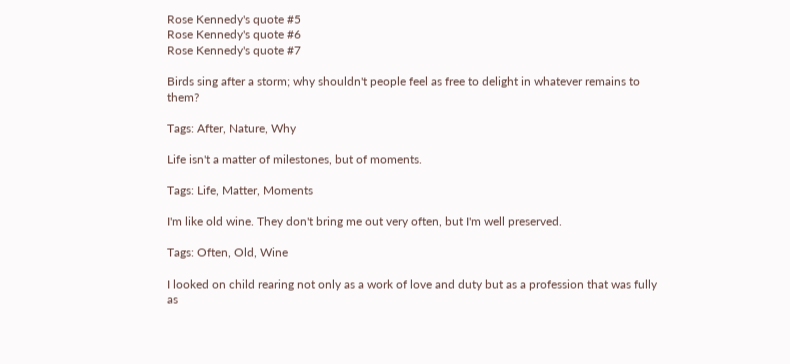Rose Kennedy's quote #5
Rose Kennedy's quote #6
Rose Kennedy's quote #7

Birds sing after a storm; why shouldn't people feel as free to delight in whatever remains to them?

Tags: After, Nature, Why

Life isn't a matter of milestones, but of moments.

Tags: Life, Matter, Moments

I'm like old wine. They don't bring me out very often, but I'm well preserved.

Tags: Often, Old, Wine

I looked on child rearing not only as a work of love and duty but as a profession that was fully as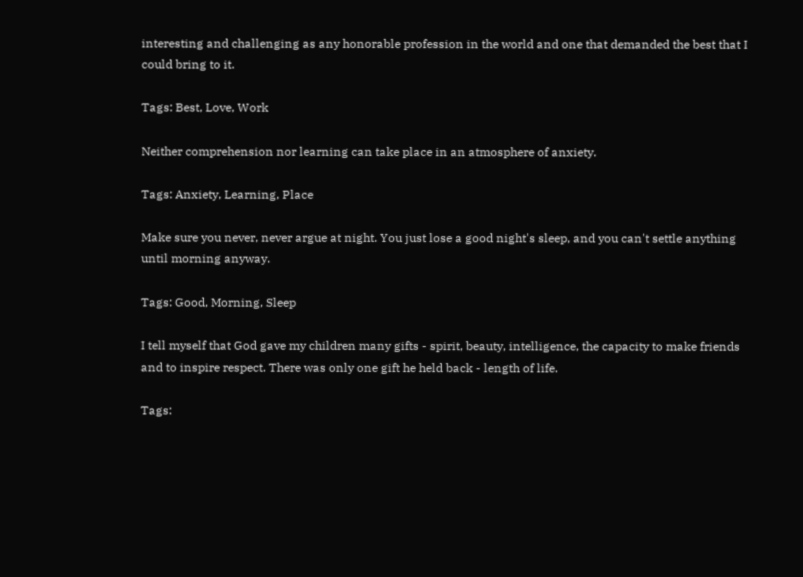interesting and challenging as any honorable profession in the world and one that demanded the best that I could bring to it.

Tags: Best, Love, Work

Neither comprehension nor learning can take place in an atmosphere of anxiety.

Tags: Anxiety, Learning, Place

Make sure you never, never argue at night. You just lose a good night's sleep, and you can't settle anything until morning anyway.

Tags: Good, Morning, Sleep

I tell myself that God gave my children many gifts - spirit, beauty, intelligence, the capacity to make friends and to inspire respect. There was only one gift he held back - length of life.

Tags: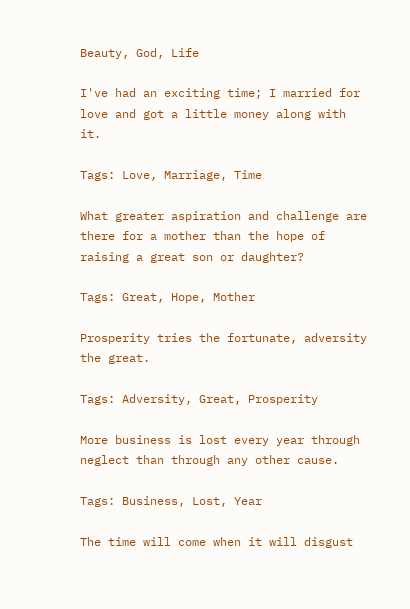Beauty, God, Life

I've had an exciting time; I married for love and got a little money along with it.

Tags: Love, Marriage, Time

What greater aspiration and challenge are there for a mother than the hope of raising a great son or daughter?

Tags: Great, Hope, Mother

Prosperity tries the fortunate, adversity the great.

Tags: Adversity, Great, Prosperity

More business is lost every year through neglect than through any other cause.

Tags: Business, Lost, Year

The time will come when it will disgust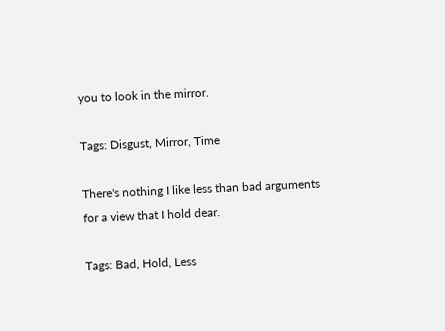you to look in the mirror.

Tags: Disgust, Mirror, Time

There's nothing I like less than bad arguments for a view that I hold dear.

Tags: Bad, Hold, Less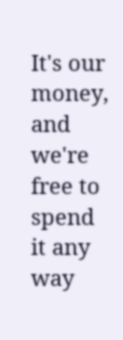It's our money, and we're free to spend it any way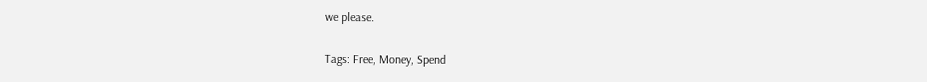we please.

Tags: Free, Money, Spend